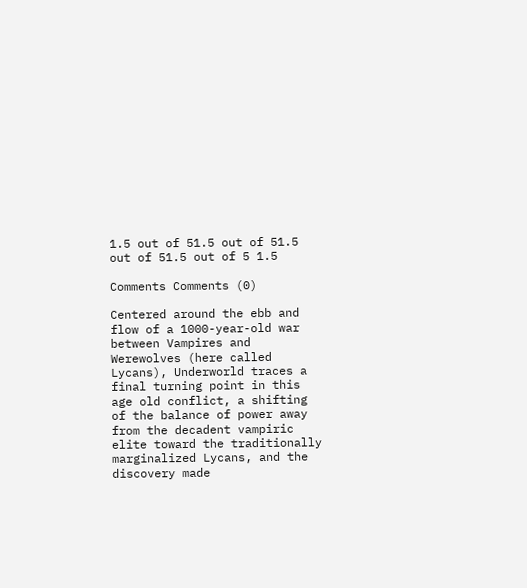1.5 out of 51.5 out of 51.5 out of 51.5 out of 5 1.5

Comments Comments (0)

Centered around the ebb and flow of a 1000-year-old war between Vampires and Werewolves (here called Lycans), Underworld traces a final turning point in this age old conflict, a shifting of the balance of power away from the decadent vampiric elite toward the traditionally marginalized Lycans, and the discovery made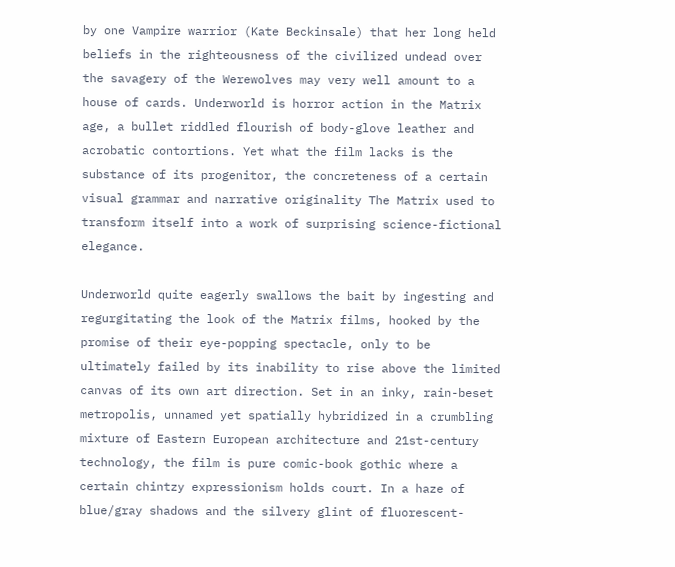by one Vampire warrior (Kate Beckinsale) that her long held beliefs in the righteousness of the civilized undead over the savagery of the Werewolves may very well amount to a house of cards. Underworld is horror action in the Matrix age, a bullet riddled flourish of body-glove leather and acrobatic contortions. Yet what the film lacks is the substance of its progenitor, the concreteness of a certain visual grammar and narrative originality The Matrix used to transform itself into a work of surprising science-fictional elegance.

Underworld quite eagerly swallows the bait by ingesting and regurgitating the look of the Matrix films, hooked by the promise of their eye-popping spectacle, only to be ultimately failed by its inability to rise above the limited canvas of its own art direction. Set in an inky, rain-beset metropolis, unnamed yet spatially hybridized in a crumbling mixture of Eastern European architecture and 21st-century technology, the film is pure comic-book gothic where a certain chintzy expressionism holds court. In a haze of blue/gray shadows and the silvery glint of fluorescent-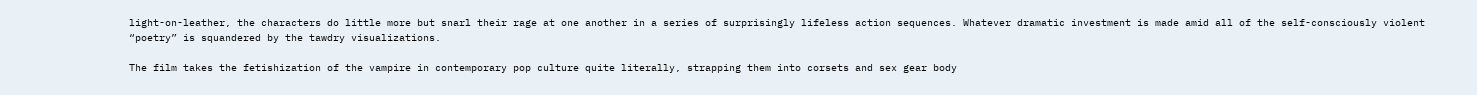light-on-leather, the characters do little more but snarl their rage at one another in a series of surprisingly lifeless action sequences. Whatever dramatic investment is made amid all of the self-consciously violent “poetry” is squandered by the tawdry visualizations.

The film takes the fetishization of the vampire in contemporary pop culture quite literally, strapping them into corsets and sex gear body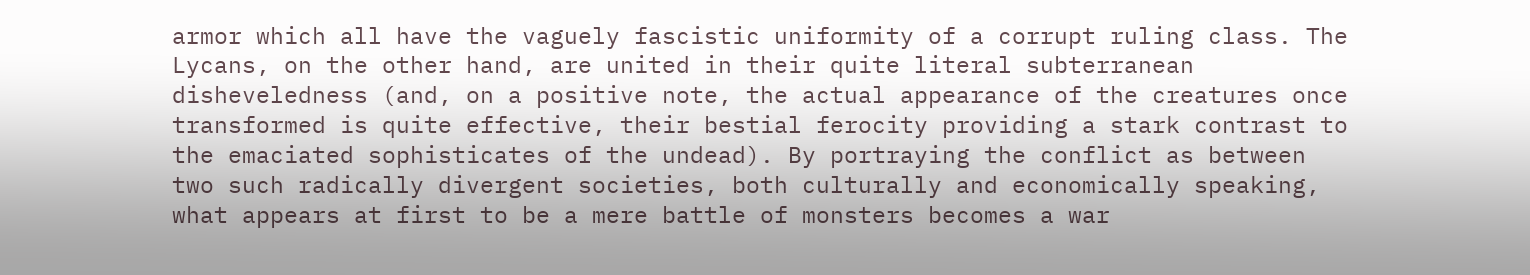armor which all have the vaguely fascistic uniformity of a corrupt ruling class. The Lycans, on the other hand, are united in their quite literal subterranean disheveledness (and, on a positive note, the actual appearance of the creatures once transformed is quite effective, their bestial ferocity providing a stark contrast to the emaciated sophisticates of the undead). By portraying the conflict as between two such radically divergent societies, both culturally and economically speaking, what appears at first to be a mere battle of monsters becomes a war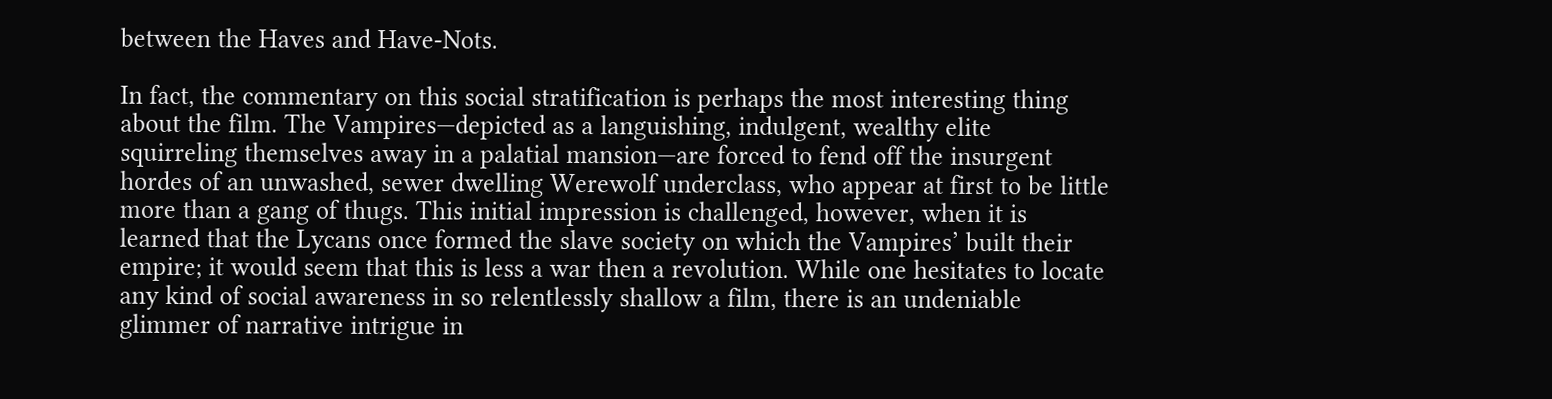between the Haves and Have-Nots.

In fact, the commentary on this social stratification is perhaps the most interesting thing about the film. The Vampires—depicted as a languishing, indulgent, wealthy elite squirreling themselves away in a palatial mansion—are forced to fend off the insurgent hordes of an unwashed, sewer dwelling Werewolf underclass, who appear at first to be little more than a gang of thugs. This initial impression is challenged, however, when it is learned that the Lycans once formed the slave society on which the Vampires’ built their empire; it would seem that this is less a war then a revolution. While one hesitates to locate any kind of social awareness in so relentlessly shallow a film, there is an undeniable glimmer of narrative intrigue in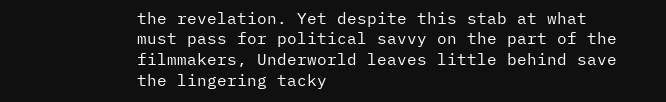the revelation. Yet despite this stab at what must pass for political savvy on the part of the filmmakers, Underworld leaves little behind save the lingering tacky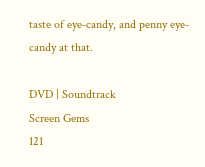taste of eye-candy, and penny eye-candy at that.

DVD | Soundtrack
Screen Gems
121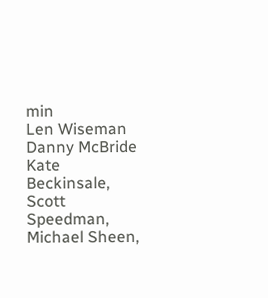min
Len Wiseman
Danny McBride
Kate Beckinsale, Scott Speedman, Michael Sheen,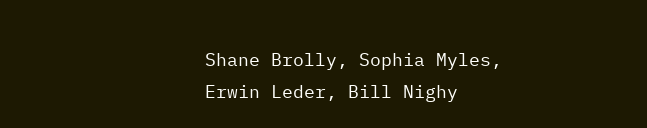Shane Brolly, Sophia Myles, Erwin Leder, Bill Nighy